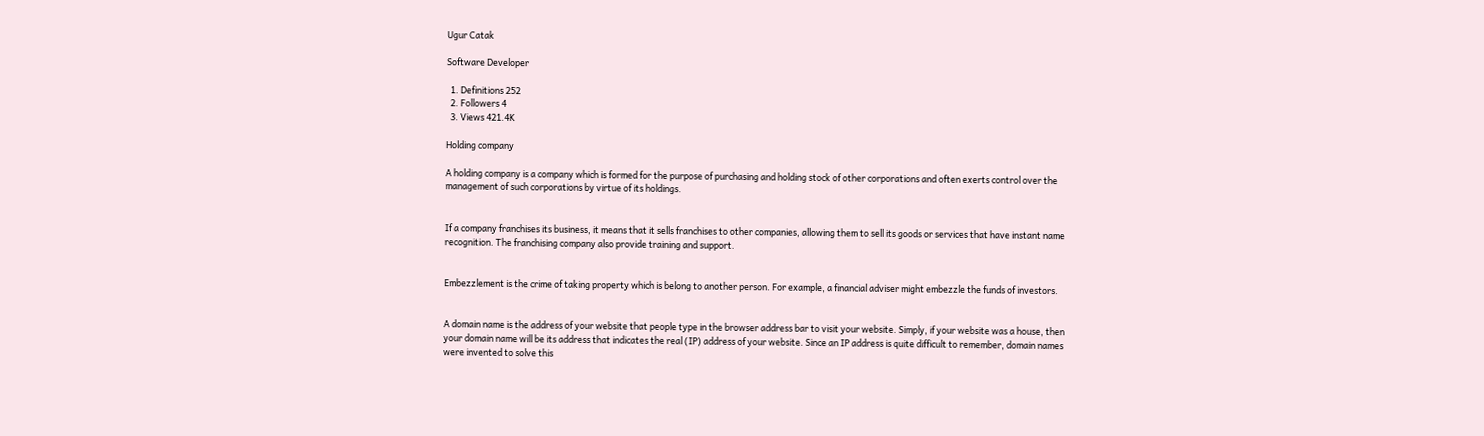Ugur Catak

Software Developer

  1. Definitions 252
  2. Followers 4
  3. Views 421.4K

Holding company

A holding company is a company which is formed for the purpose of purchasing and holding stock of other corporations and often exerts control over the management of such corporations by virtue of its holdings.


If a company franchises its business, it means that it sells franchises to other companies, allowing them to sell its goods or services that have instant name recognition. The franchising company also provide training and support.


Embezzlement is the crime of taking property which is belong to another person. For example, a financial adviser might embezzle the funds of investors.


A domain name is the address of your website that people type in the browser address bar to visit your website. Simply, if your website was a house, then your domain name will be its address that indicates the real (IP) address of your website. Since an IP address is quite difficult to remember, domain names were invented to solve this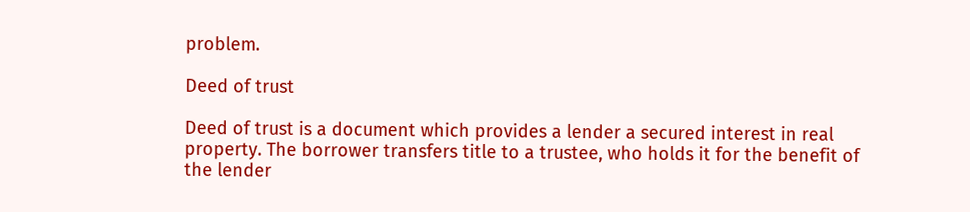problem.

Deed of trust

Deed of trust is a document which provides a lender a secured interest in real property. The borrower transfers title to a trustee, who holds it for the benefit of the lender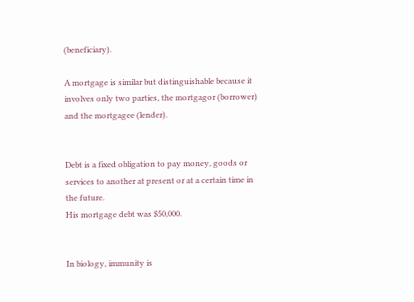(beneficiary).

A mortgage is similar but distinguishable because it involves only two parties, the mortgagor (borrower) and the mortgagee (lender).


Debt is a fixed obligation to pay money, goods or services to another at present or at a certain time in the future.
His mortgage debt was $50,000.


In biology, immunity is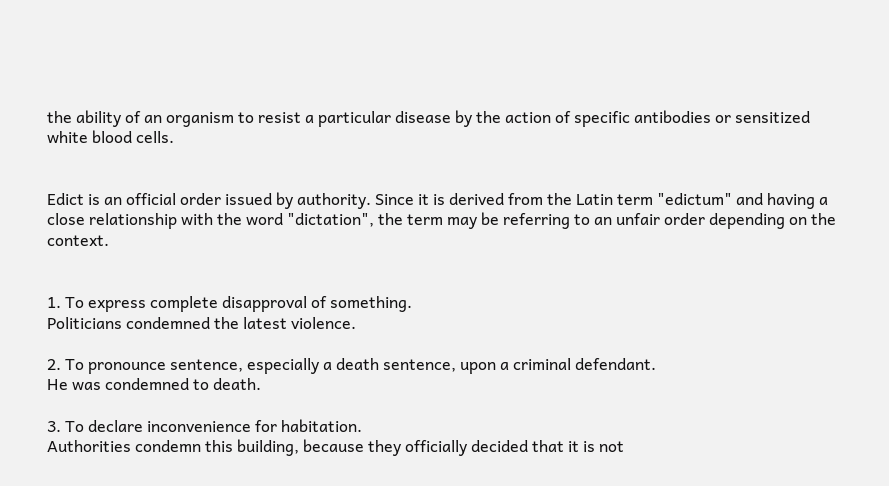the ability of an organism to resist a particular disease by the action of specific antibodies or sensitized white blood cells.


Edict is an official order issued by authority. Since it is derived from the Latin term "edictum" and having a close relationship with the word "dictation", the term may be referring to an unfair order depending on the context.


1. To express complete disapproval of something.
Politicians condemned the latest violence.

2. To pronounce sentence, especially a death sentence, upon a criminal defendant.
He was condemned to death.

3. To declare inconvenience for habitation.
Authorities condemn this building, because they officially decided that it is not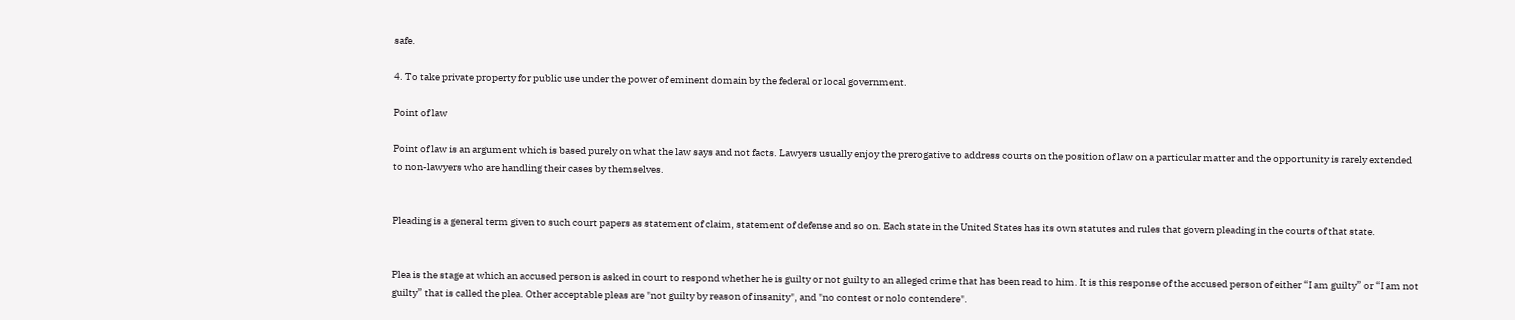safe.

4. To take private property for public use under the power of eminent domain by the federal or local government.

Point of law

Point of law is an argument which is based purely on what the law says and not facts. Lawyers usually enjoy the prerogative to address courts on the position of law on a particular matter and the opportunity is rarely extended to non-lawyers who are handling their cases by themselves.


Pleading is a general term given to such court papers as statement of claim, statement of defense and so on. Each state in the United States has its own statutes and rules that govern pleading in the courts of that state.


Plea is the stage at which an accused person is asked in court to respond whether he is guilty or not guilty to an alleged crime that has been read to him. It is this response of the accused person of either “I am guilty” or “I am not guilty” that is called the plea. Other acceptable pleas are "not guilty by reason of insanity", and "no contest or nolo contendere".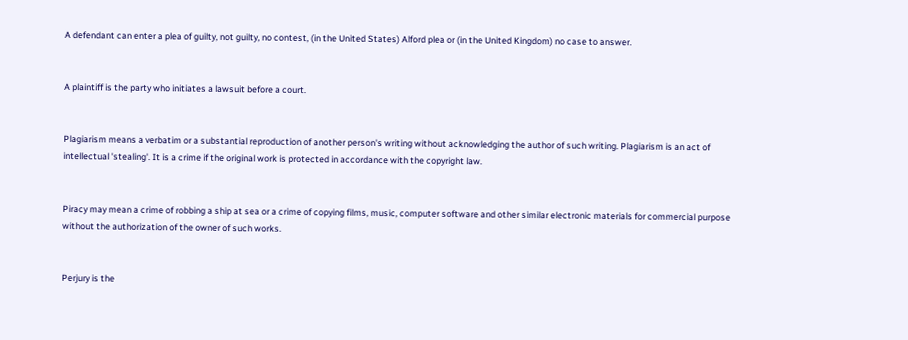A defendant can enter a plea of guilty, not guilty, no contest, (in the United States) Alford plea or (in the United Kingdom) no case to answer.


A plaintiff is the party who initiates a lawsuit before a court.


Plagiarism means a verbatim or a substantial reproduction of another person's writing without acknowledging the author of such writing. Plagiarism is an act of intellectual 'stealing'. It is a crime if the original work is protected in accordance with the copyright law.


Piracy may mean a crime of robbing a ship at sea or a crime of copying films, music, computer software and other similar electronic materials for commercial purpose without the authorization of the owner of such works.


Perjury is the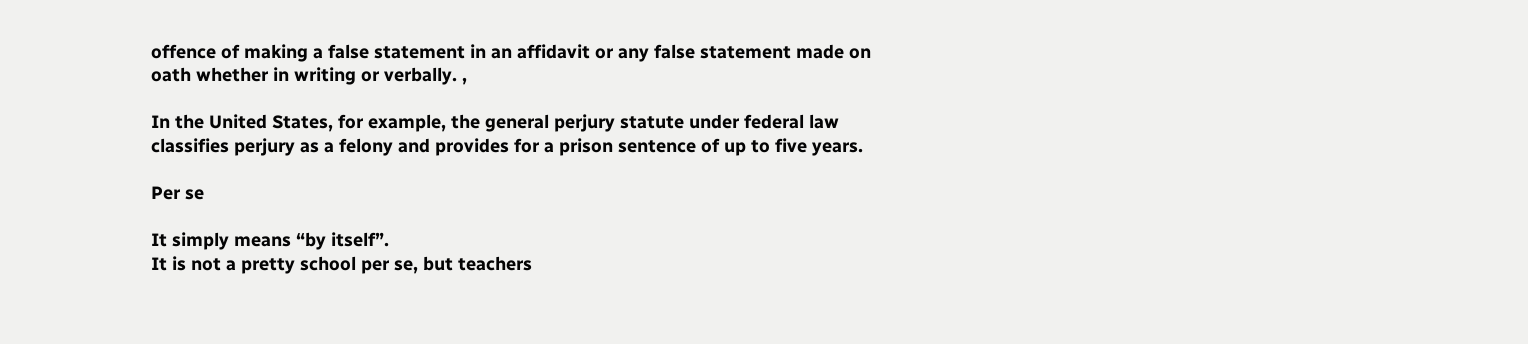offence of making a false statement in an affidavit or any false statement made on oath whether in writing or verbally. ,

In the United States, for example, the general perjury statute under federal law classifies perjury as a felony and provides for a prison sentence of up to five years.

Per se

It simply means “by itself”.
It is not a pretty school per se, but teachers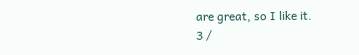are great, so I like it.
3 /